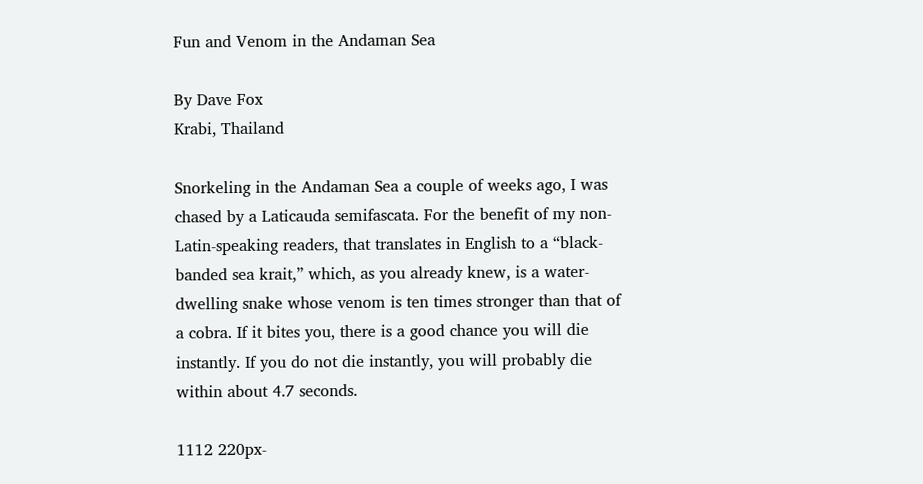Fun and Venom in the Andaman Sea

By Dave Fox
Krabi, Thailand

Snorkeling in the Andaman Sea a couple of weeks ago, I was chased by a Laticauda semifascata. For the benefit of my non-Latin-speaking readers, that translates in English to a “black-banded sea krait,” which, as you already knew, is a water-dwelling snake whose venom is ten times stronger than that of a cobra. If it bites you, there is a good chance you will die instantly. If you do not die instantly, you will probably die within about 4.7 seconds.

1112 220px-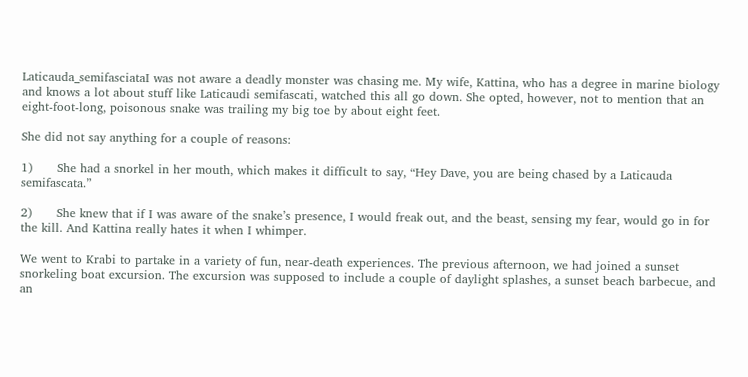Laticauda_semifasciataI was not aware a deadly monster was chasing me. My wife, Kattina, who has a degree in marine biology and knows a lot about stuff like Laticaudi semifascati, watched this all go down. She opted, however, not to mention that an eight-foot-long, poisonous snake was trailing my big toe by about eight feet.

She did not say anything for a couple of reasons:

1)      She had a snorkel in her mouth, which makes it difficult to say, “Hey Dave, you are being chased by a Laticauda semifascata.”

2)      She knew that if I was aware of the snake’s presence, I would freak out, and the beast, sensing my fear, would go in for the kill. And Kattina really hates it when I whimper.

We went to Krabi to partake in a variety of fun, near-death experiences. The previous afternoon, we had joined a sunset snorkeling boat excursion. The excursion was supposed to include a couple of daylight splashes, a sunset beach barbecue, and an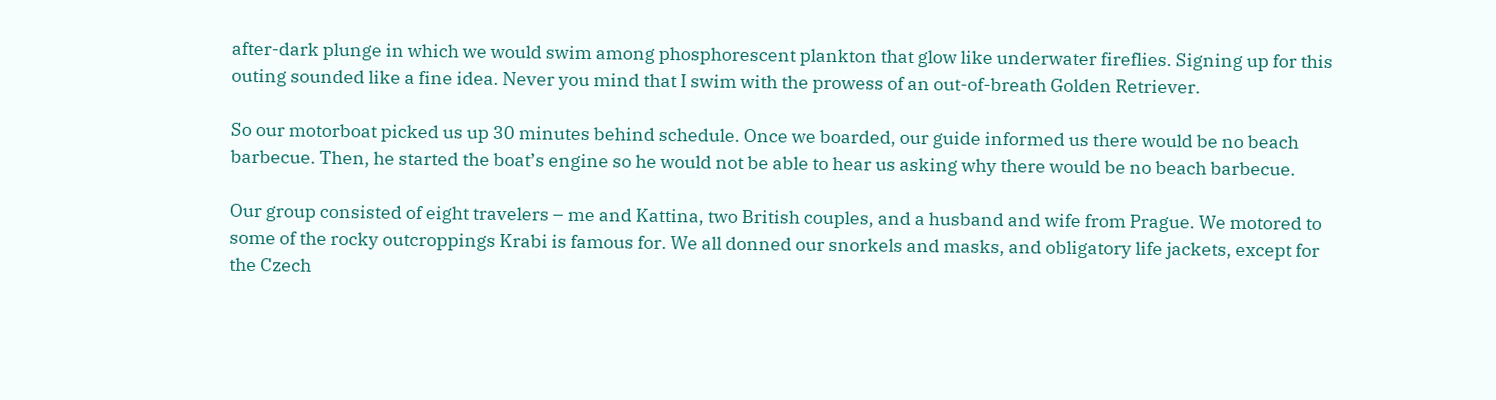after-dark plunge in which we would swim among phosphorescent plankton that glow like underwater fireflies. Signing up for this outing sounded like a fine idea. Never you mind that I swim with the prowess of an out-of-breath Golden Retriever.

So our motorboat picked us up 30 minutes behind schedule. Once we boarded, our guide informed us there would be no beach barbecue. Then, he started the boat’s engine so he would not be able to hear us asking why there would be no beach barbecue.

Our group consisted of eight travelers – me and Kattina, two British couples, and a husband and wife from Prague. We motored to some of the rocky outcroppings Krabi is famous for. We all donned our snorkels and masks, and obligatory life jackets, except for the Czech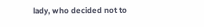lady, who decided not to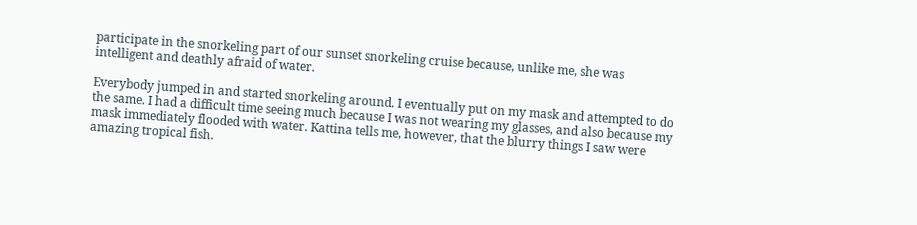participate in the snorkeling part of our sunset snorkeling cruise because, unlike me, she was intelligent and deathly afraid of water.

Everybody jumped in and started snorkeling around. I eventually put on my mask and attempted to do the same. I had a difficult time seeing much because I was not wearing my glasses, and also because my mask immediately flooded with water. Kattina tells me, however, that the blurry things I saw were amazing tropical fish.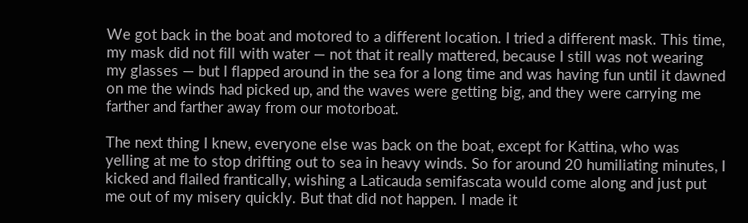We got back in the boat and motored to a different location. I tried a different mask. This time, my mask did not fill with water — not that it really mattered, because I still was not wearing my glasses — but I flapped around in the sea for a long time and was having fun until it dawned on me the winds had picked up, and the waves were getting big, and they were carrying me farther and farther away from our motorboat.

The next thing I knew, everyone else was back on the boat, except for Kattina, who was yelling at me to stop drifting out to sea in heavy winds. So for around 20 humiliating minutes, I kicked and flailed frantically, wishing a Laticauda semifascata would come along and just put me out of my misery quickly. But that did not happen. I made it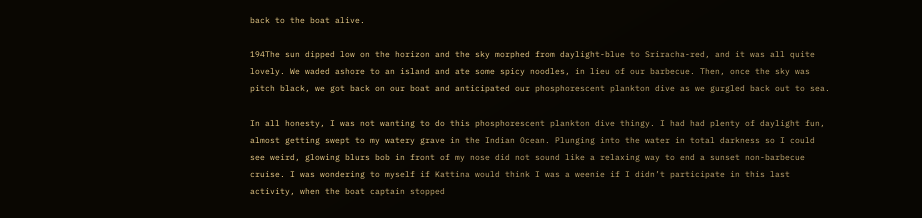back to the boat alive.

194The sun dipped low on the horizon and the sky morphed from daylight-blue to Sriracha-red, and it was all quite lovely. We waded ashore to an island and ate some spicy noodles, in lieu of our barbecue. Then, once the sky was pitch black, we got back on our boat and anticipated our phosphorescent plankton dive as we gurgled back out to sea.

In all honesty, I was not wanting to do this phosphorescent plankton dive thingy. I had had plenty of daylight fun, almost getting swept to my watery grave in the Indian Ocean. Plunging into the water in total darkness so I could see weird, glowing blurs bob in front of my nose did not sound like a relaxing way to end a sunset non-barbecue cruise. I was wondering to myself if Kattina would think I was a weenie if I didn’t participate in this last activity, when the boat captain stopped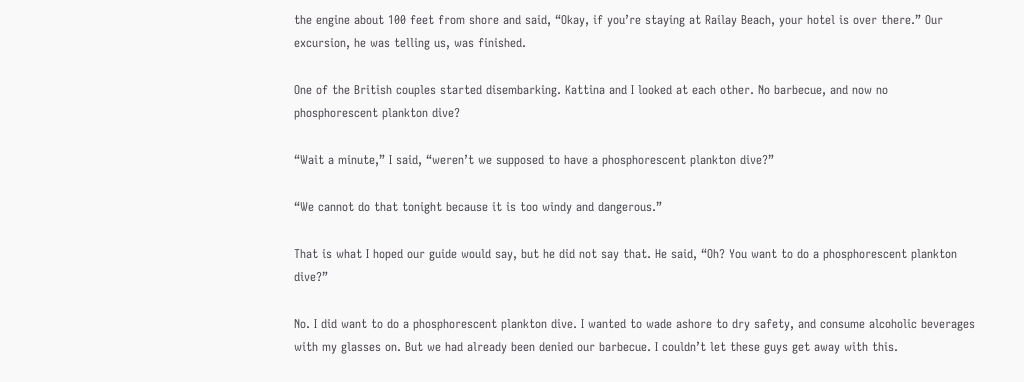the engine about 100 feet from shore and said, “Okay, if you’re staying at Railay Beach, your hotel is over there.” Our excursion, he was telling us, was finished.

One of the British couples started disembarking. Kattina and I looked at each other. No barbecue, and now no phosphorescent plankton dive?

“Wait a minute,” I said, “weren’t we supposed to have a phosphorescent plankton dive?”

“We cannot do that tonight because it is too windy and dangerous.”

That is what I hoped our guide would say, but he did not say that. He said, “Oh? You want to do a phosphorescent plankton dive?”

No. I did want to do a phosphorescent plankton dive. I wanted to wade ashore to dry safety, and consume alcoholic beverages with my glasses on. But we had already been denied our barbecue. I couldn’t let these guys get away with this.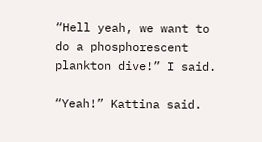“Hell yeah, we want to do a phosphorescent plankton dive!” I said.

“Yeah!” Kattina said.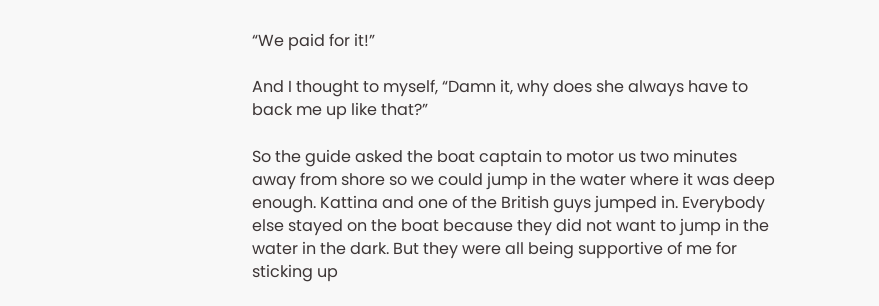“We paid for it!”

And I thought to myself, “Damn it, why does she always have to back me up like that?”

So the guide asked the boat captain to motor us two minutes away from shore so we could jump in the water where it was deep enough. Kattina and one of the British guys jumped in. Everybody else stayed on the boat because they did not want to jump in the water in the dark. But they were all being supportive of me for sticking up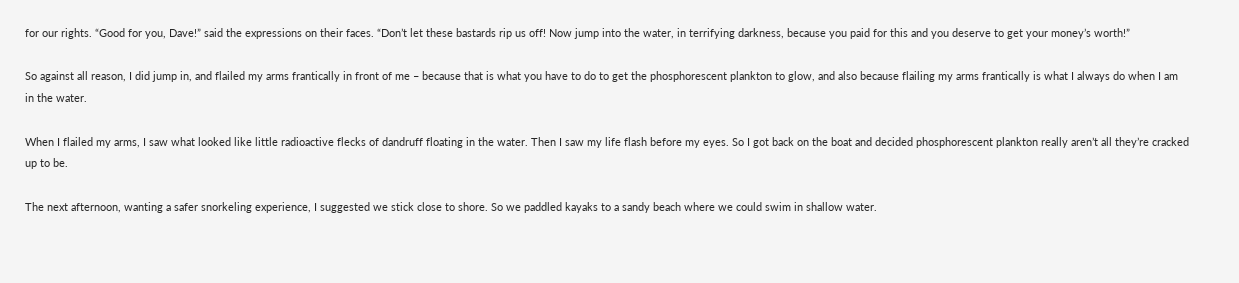for our rights. “Good for you, Dave!” said the expressions on their faces. “Don’t let these bastards rip us off! Now jump into the water, in terrifying darkness, because you paid for this and you deserve to get your money’s worth!”

So against all reason, I did jump in, and flailed my arms frantically in front of me – because that is what you have to do to get the phosphorescent plankton to glow, and also because flailing my arms frantically is what I always do when I am in the water.

When I flailed my arms, I saw what looked like little radioactive flecks of dandruff floating in the water. Then I saw my life flash before my eyes. So I got back on the boat and decided phosphorescent plankton really aren’t all they’re cracked up to be.

The next afternoon, wanting a safer snorkeling experience, I suggested we stick close to shore. So we paddled kayaks to a sandy beach where we could swim in shallow water.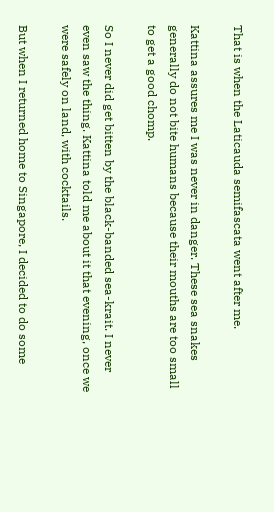That is when the Laticauda semifascata went after me.

Kattina assures me I was never in danger. These sea snakes generally do not bite humans because their mouths are too small to get a good chomp.

So I never did get bitten by the black-banded sea-krait. I never even saw the thing. Kattina told me about it that evening, once we were safely on land, with cocktails.

But when I returned home to Singapore, I decided to do some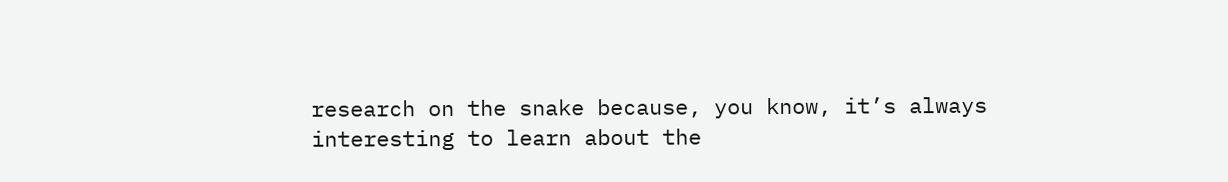research on the snake because, you know, it’s always interesting to learn about the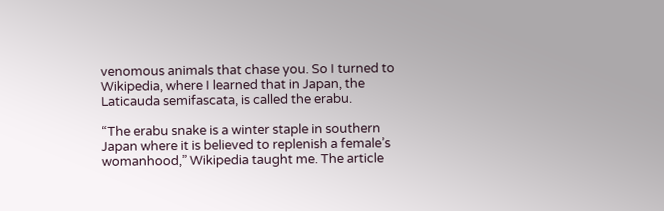venomous animals that chase you. So I turned to Wikipedia, where I learned that in Japan, the Laticauda semifascata, is called the erabu.

“The erabu snake is a winter staple in southern Japan where it is believed to replenish a female’s womanhood,” Wikipedia taught me. The article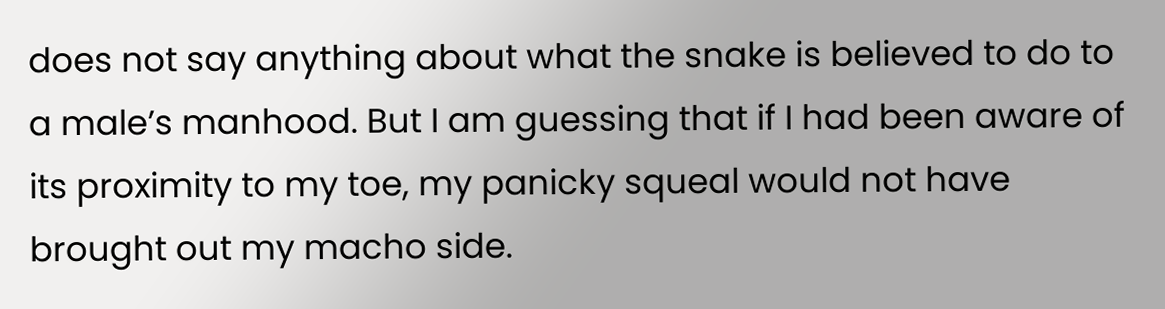does not say anything about what the snake is believed to do to a male’s manhood. But I am guessing that if I had been aware of its proximity to my toe, my panicky squeal would not have brought out my macho side.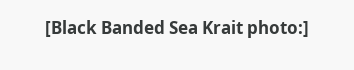[Black Banded Sea Krait photo:]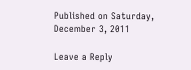Published on Saturday, December 3, 2011

Leave a Reply